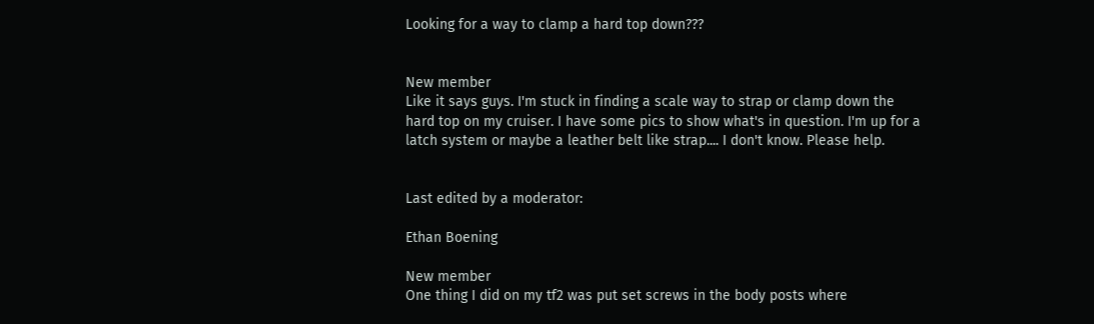Looking for a way to clamp a hard top down???


New member
Like it says guys. I'm stuck in finding a scale way to strap or clamp down the hard top on my cruiser. I have some pics to show what's in question. I'm up for a latch system or maybe a leather belt like strap.... I don't know. Please help.


Last edited by a moderator:

Ethan Boening

New member
One thing I did on my tf2 was put set screws in the body posts where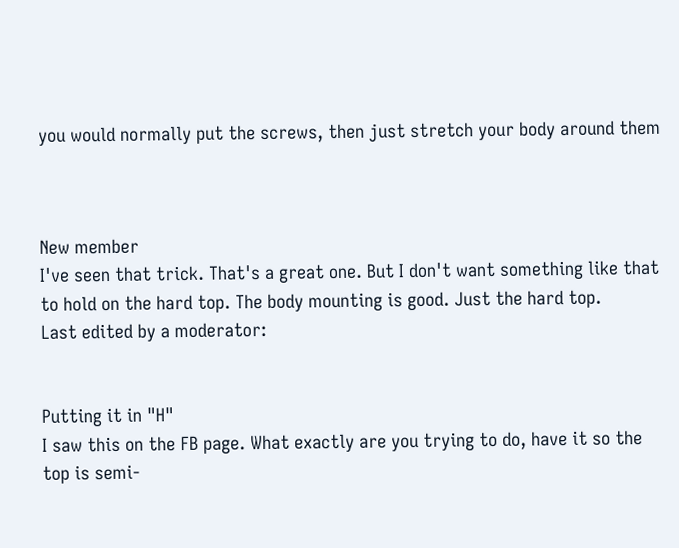you would normally put the screws, then just stretch your body around them



New member
I've seen that trick. That's a great one. But I don't want something like that to hold on the hard top. The body mounting is good. Just the hard top.
Last edited by a moderator:


Putting it in "H"
I saw this on the FB page. What exactly are you trying to do, have it so the top is semi-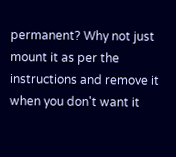permanent? Why not just mount it as per the instructions and remove it when you don't want it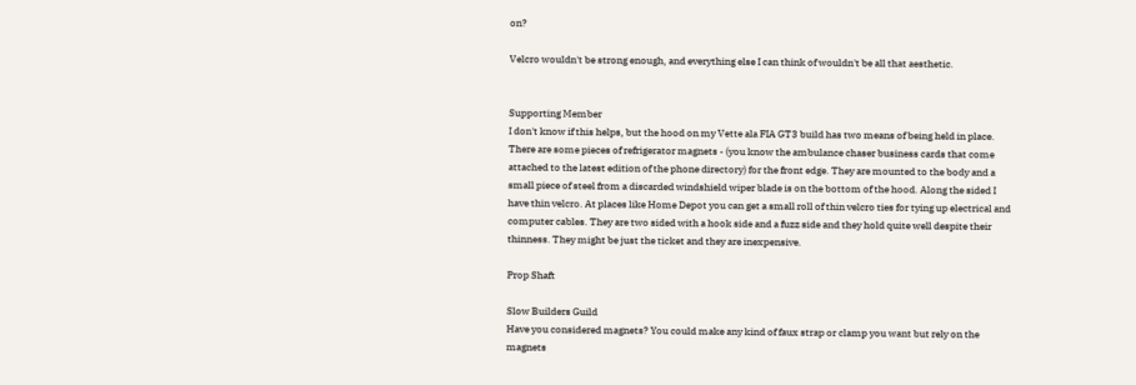on?

Velcro wouldn't be strong enough, and everything else I can think of wouldn't be all that aesthetic.


Supporting Member
I don't know if this helps, but the hood on my Vette ala FIA GT3 build has two means of being held in place. There are some pieces of refrigerator magnets - (you know the ambulance chaser business cards that come attached to the latest edition of the phone directory) for the front edge. They are mounted to the body and a small piece of steel from a discarded windshield wiper blade is on the bottom of the hood. Along the sided I have thin velcro. At places like Home Depot you can get a small roll of thin velcro ties for tying up electrical and computer cables. They are two sided with a hook side and a fuzz side and they hold quite well despite their thinness. They might be just the ticket and they are inexpensive.

Prop Shaft

Slow Builders Guild
Have you considered magnets? You could make any kind of faux strap or clamp you want but rely on the magnets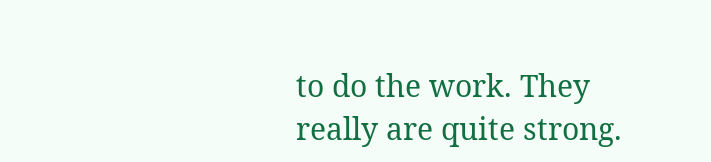to do the work. They really are quite strong.